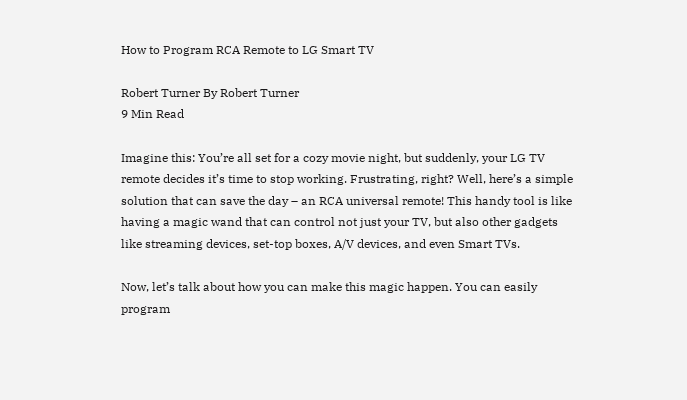How to Program RCA Remote to LG Smart TV

Robert Turner By Robert Turner
9 Min Read

Imagine this: You’re all set for a cozy movie night, but suddenly, your LG TV remote decides it’s time to stop working. Frustrating, right? Well, here’s a simple solution that can save the day – an RCA universal remote! This handy tool is like having a magic wand that can control not just your TV, but also other gadgets like streaming devices, set-top boxes, A/V devices, and even Smart TVs.

Now, let’s talk about how you can make this magic happen. You can easily program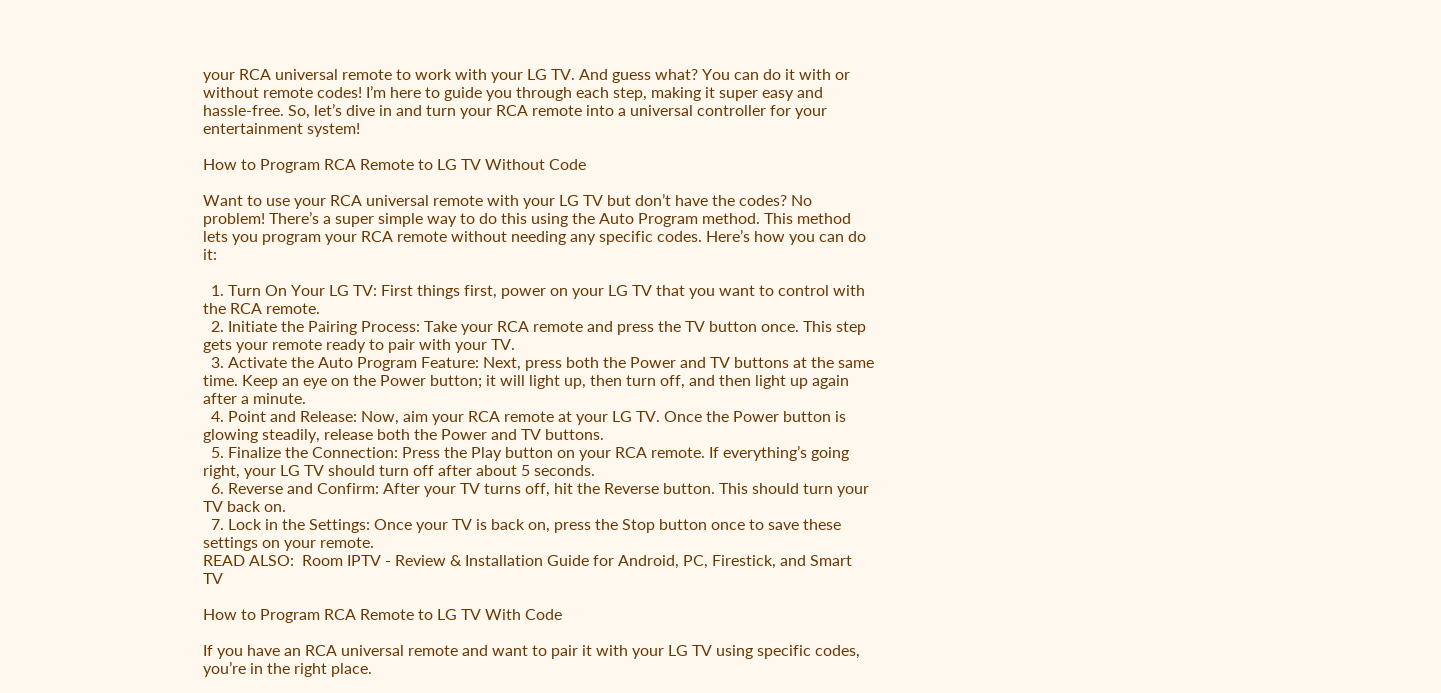your RCA universal remote to work with your LG TV. And guess what? You can do it with or without remote codes! I’m here to guide you through each step, making it super easy and hassle-free. So, let’s dive in and turn your RCA remote into a universal controller for your entertainment system!

How to Program RCA Remote to LG TV Without Code

Want to use your RCA universal remote with your LG TV but don’t have the codes? No problem! There’s a super simple way to do this using the Auto Program method. This method lets you program your RCA remote without needing any specific codes. Here’s how you can do it:

  1. Turn On Your LG TV: First things first, power on your LG TV that you want to control with the RCA remote.
  2. Initiate the Pairing Process: Take your RCA remote and press the TV button once. This step gets your remote ready to pair with your TV.
  3. Activate the Auto Program Feature: Next, press both the Power and TV buttons at the same time. Keep an eye on the Power button; it will light up, then turn off, and then light up again after a minute.
  4. Point and Release: Now, aim your RCA remote at your LG TV. Once the Power button is glowing steadily, release both the Power and TV buttons.
  5. Finalize the Connection: Press the Play button on your RCA remote. If everything’s going right, your LG TV should turn off after about 5 seconds.
  6. Reverse and Confirm: After your TV turns off, hit the Reverse button. This should turn your TV back on.
  7. Lock in the Settings: Once your TV is back on, press the Stop button once to save these settings on your remote.
READ ALSO:  Room IPTV - Review & Installation Guide for Android, PC, Firestick, and Smart TV

How to Program RCA Remote to LG TV With Code

If you have an RCA universal remote and want to pair it with your LG TV using specific codes, you’re in the right place.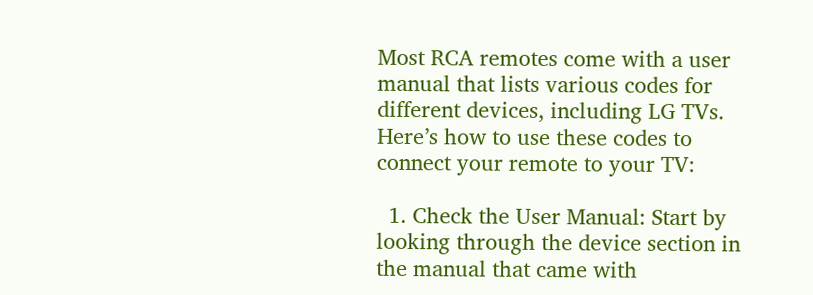Most RCA remotes come with a user manual that lists various codes for different devices, including LG TVs. Here’s how to use these codes to connect your remote to your TV:

  1. Check the User Manual: Start by looking through the device section in the manual that came with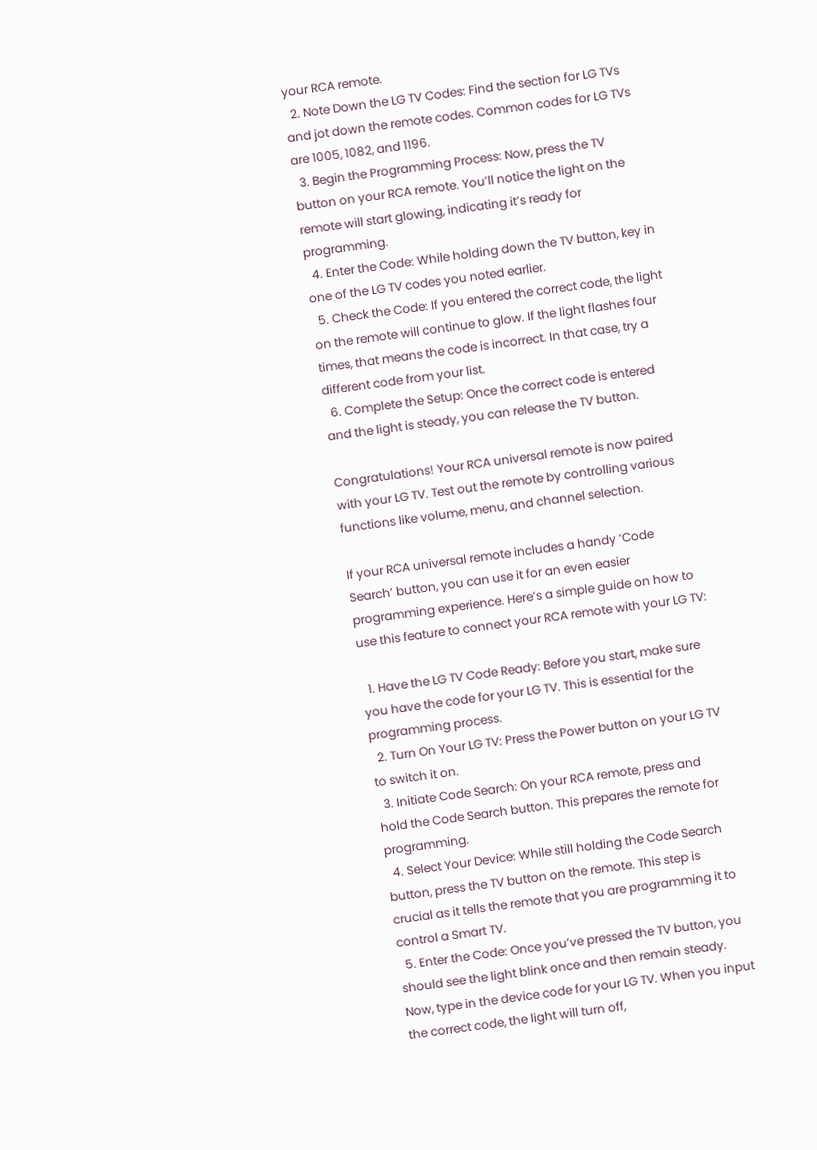your RCA remote.
  2. Note Down the LG TV Codes: Find the section for LG TVs and jot down the remote codes. Common codes for LG TVs are 1005, 1082, and 1196.
  3. Begin the Programming Process: Now, press the TV button on your RCA remote. You’ll notice the light on the remote will start glowing, indicating it’s ready for programming.
  4. Enter the Code: While holding down the TV button, key in one of the LG TV codes you noted earlier.
  5. Check the Code: If you entered the correct code, the light on the remote will continue to glow. If the light flashes four times, that means the code is incorrect. In that case, try a different code from your list.
  6. Complete the Setup: Once the correct code is entered and the light is steady, you can release the TV button.

Congratulations! Your RCA universal remote is now paired with your LG TV. Test out the remote by controlling various functions like volume, menu, and channel selection.

If your RCA universal remote includes a handy ‘Code Search’ button, you can use it for an even easier programming experience. Here’s a simple guide on how to use this feature to connect your RCA remote with your LG TV:

  1. Have the LG TV Code Ready: Before you start, make sure you have the code for your LG TV. This is essential for the programming process.
  2. Turn On Your LG TV: Press the Power button on your LG TV to switch it on.
  3. Initiate Code Search: On your RCA remote, press and hold the Code Search button. This prepares the remote for programming.
  4. Select Your Device: While still holding the Code Search button, press the TV button on the remote. This step is crucial as it tells the remote that you are programming it to control a Smart TV.
  5. Enter the Code: Once you’ve pressed the TV button, you should see the light blink once and then remain steady. Now, type in the device code for your LG TV. When you input the correct code, the light will turn off,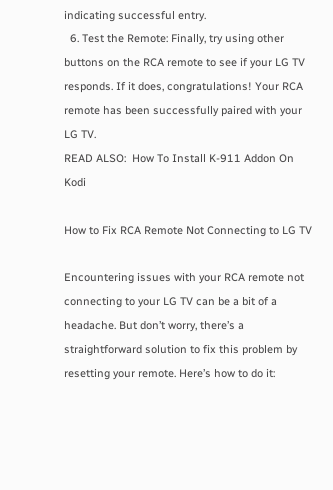indicating successful entry.
  6. Test the Remote: Finally, try using other buttons on the RCA remote to see if your LG TV responds. If it does, congratulations! Your RCA remote has been successfully paired with your LG TV.
READ ALSO:  How To Install K-911 Addon On Kodi

How to Fix RCA Remote Not Connecting to LG TV

Encountering issues with your RCA remote not connecting to your LG TV can be a bit of a headache. But don’t worry, there’s a straightforward solution to fix this problem by resetting your remote. Here’s how to do it: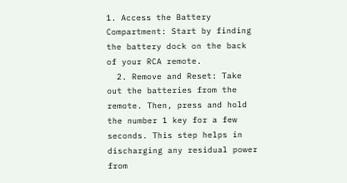1. Access the Battery Compartment: Start by finding the battery dock on the back of your RCA remote.
  2. Remove and Reset: Take out the batteries from the remote. Then, press and hold the number 1 key for a few seconds. This step helps in discharging any residual power from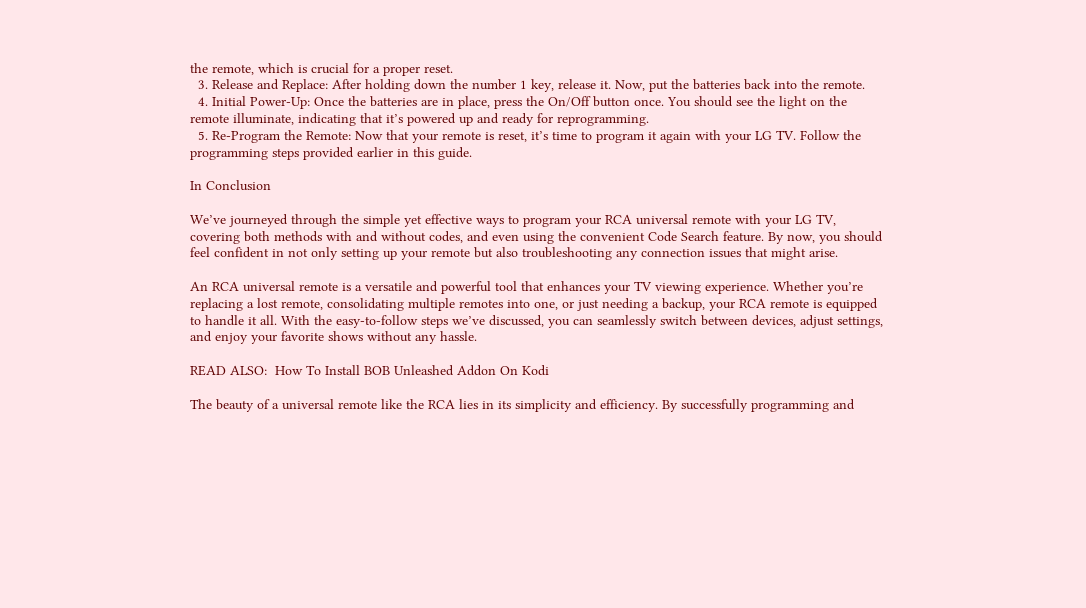the remote, which is crucial for a proper reset.
  3. Release and Replace: After holding down the number 1 key, release it. Now, put the batteries back into the remote.
  4. Initial Power-Up: Once the batteries are in place, press the On/Off button once. You should see the light on the remote illuminate, indicating that it’s powered up and ready for reprogramming.
  5. Re-Program the Remote: Now that your remote is reset, it’s time to program it again with your LG TV. Follow the programming steps provided earlier in this guide.

In Conclusion

We’ve journeyed through the simple yet effective ways to program your RCA universal remote with your LG TV, covering both methods with and without codes, and even using the convenient Code Search feature. By now, you should feel confident in not only setting up your remote but also troubleshooting any connection issues that might arise.

An RCA universal remote is a versatile and powerful tool that enhances your TV viewing experience. Whether you’re replacing a lost remote, consolidating multiple remotes into one, or just needing a backup, your RCA remote is equipped to handle it all. With the easy-to-follow steps we’ve discussed, you can seamlessly switch between devices, adjust settings, and enjoy your favorite shows without any hassle.

READ ALSO:  How To Install BOB Unleashed Addon On Kodi

The beauty of a universal remote like the RCA lies in its simplicity and efficiency. By successfully programming and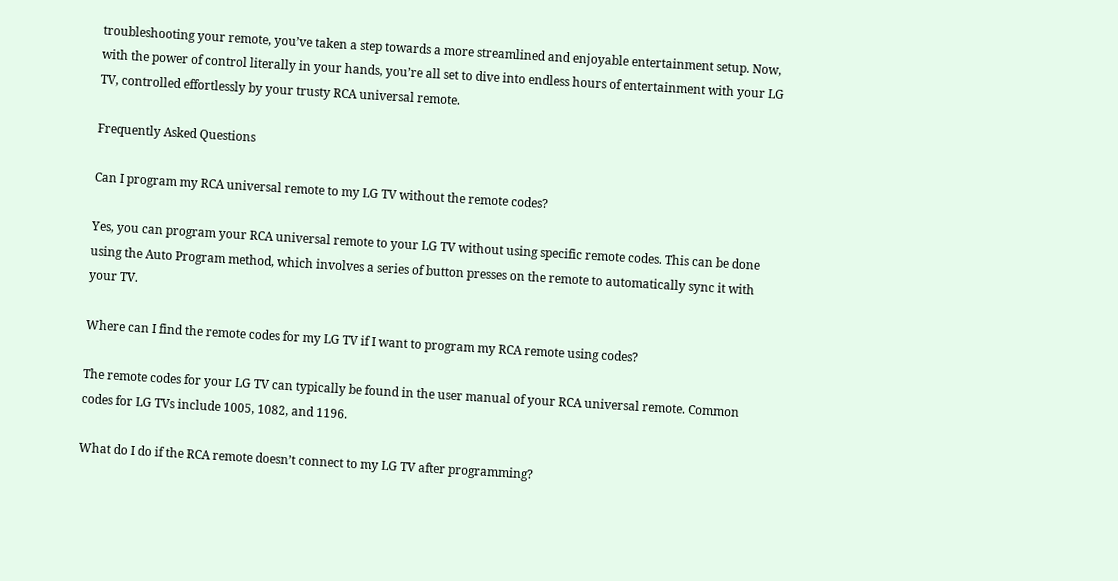troubleshooting your remote, you’ve taken a step towards a more streamlined and enjoyable entertainment setup. Now, with the power of control literally in your hands, you’re all set to dive into endless hours of entertainment with your LG TV, controlled effortlessly by your trusty RCA universal remote.

Frequently Asked Questions

Can I program my RCA universal remote to my LG TV without the remote codes?

Yes, you can program your RCA universal remote to your LG TV without using specific remote codes. This can be done using the Auto Program method, which involves a series of button presses on the remote to automatically sync it with your TV.

Where can I find the remote codes for my LG TV if I want to program my RCA remote using codes?

The remote codes for your LG TV can typically be found in the user manual of your RCA universal remote. Common codes for LG TVs include 1005, 1082, and 1196.

What do I do if the RCA remote doesn’t connect to my LG TV after programming?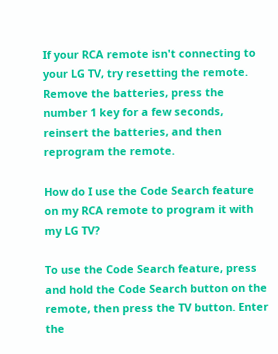If your RCA remote isn't connecting to your LG TV, try resetting the remote. Remove the batteries, press the number 1 key for a few seconds, reinsert the batteries, and then reprogram the remote.

How do I use the Code Search feature on my RCA remote to program it with my LG TV?

To use the Code Search feature, press and hold the Code Search button on the remote, then press the TV button. Enter the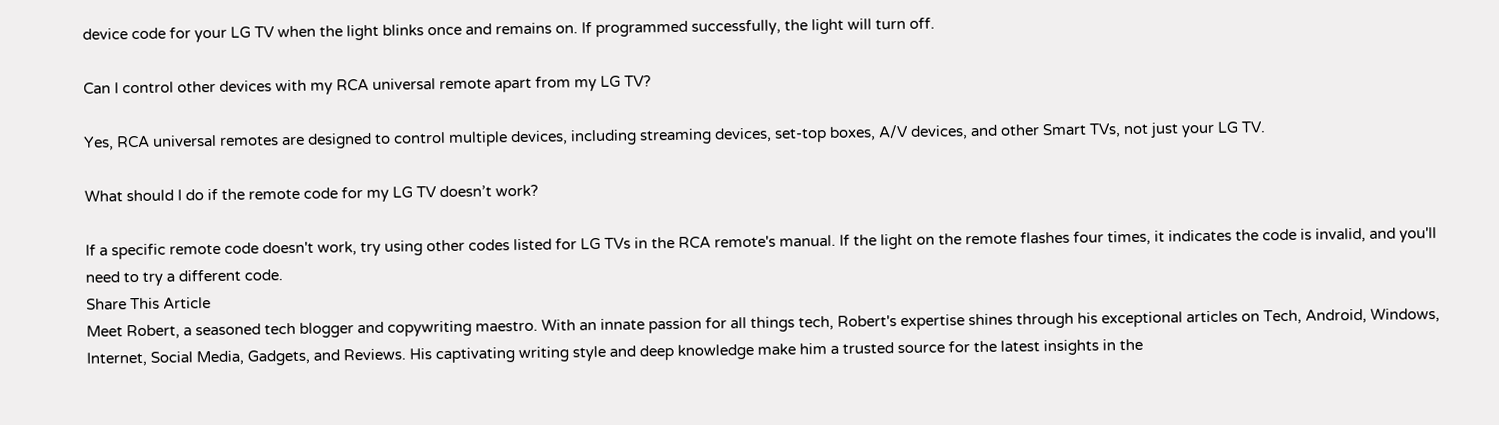device code for your LG TV when the light blinks once and remains on. If programmed successfully, the light will turn off.

Can I control other devices with my RCA universal remote apart from my LG TV?

Yes, RCA universal remotes are designed to control multiple devices, including streaming devices, set-top boxes, A/V devices, and other Smart TVs, not just your LG TV.

What should I do if the remote code for my LG TV doesn’t work?

If a specific remote code doesn't work, try using other codes listed for LG TVs in the RCA remote's manual. If the light on the remote flashes four times, it indicates the code is invalid, and you'll need to try a different code.
Share This Article
Meet Robert, a seasoned tech blogger and copywriting maestro. With an innate passion for all things tech, Robert's expertise shines through his exceptional articles on Tech, Android, Windows, Internet, Social Media, Gadgets, and Reviews. His captivating writing style and deep knowledge make him a trusted source for the latest insights in the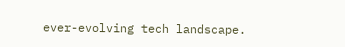ever-evolving tech landscape.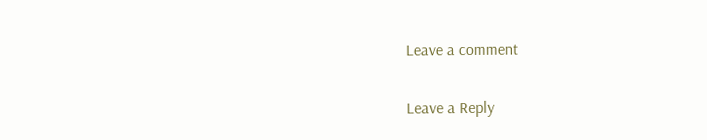Leave a comment

Leave a Reply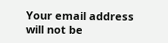Your email address will not be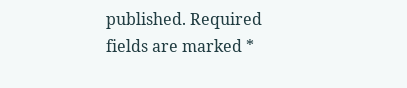published. Required fields are marked *